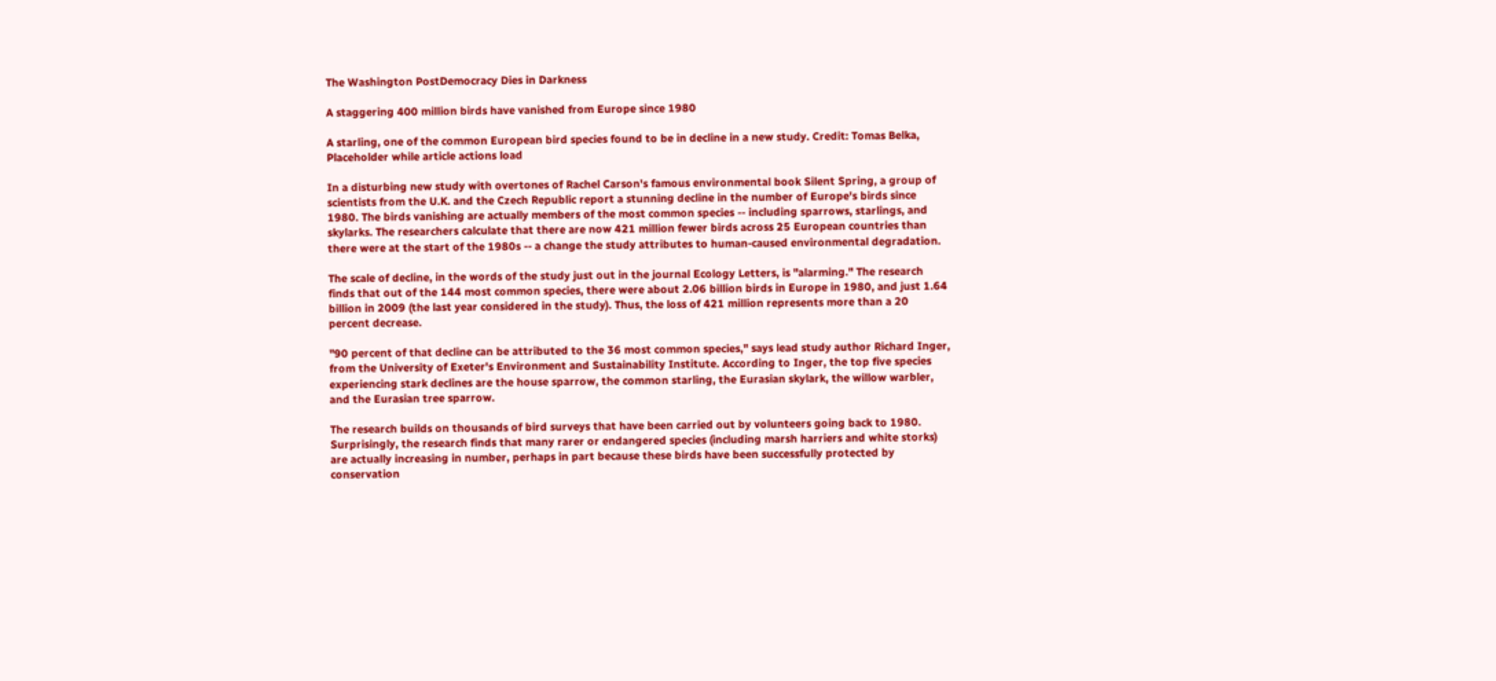The Washington PostDemocracy Dies in Darkness

A staggering 400 million birds have vanished from Europe since 1980

A starling, one of the common European bird species found to be in decline in a new study. Credit: Tomas Belka,
Placeholder while article actions load

In a disturbing new study with overtones of Rachel Carson's famous environmental book Silent Spring, a group of scientists from the U.K. and the Czech Republic report a stunning decline in the number of Europe's birds since 1980. The birds vanishing are actually members of the most common species -- including sparrows, starlings, and skylarks. The researchers calculate that there are now 421 million fewer birds across 25 European countries than there were at the start of the 1980s -- a change the study attributes to human-caused environmental degradation.

The scale of decline, in the words of the study just out in the journal Ecology Letters, is "alarming." The research finds that out of the 144 most common species, there were about 2.06 billion birds in Europe in 1980, and just 1.64 billion in 2009 (the last year considered in the study). Thus, the loss of 421 million represents more than a 20 percent decrease.

"90 percent of that decline can be attributed to the 36 most common species," says lead study author Richard Inger, from the University of Exeter's Environment and Sustainability Institute. According to Inger, the top five species experiencing stark declines are the house sparrow, the common starling, the Eurasian skylark, the willow warbler, and the Eurasian tree sparrow.

The research builds on thousands of bird surveys that have been carried out by volunteers going back to 1980. Surprisingly, the research finds that many rarer or endangered species (including marsh harriers and white storks) are actually increasing in number, perhaps in part because these birds have been successfully protected by conservation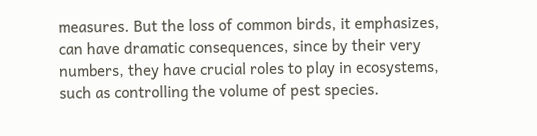measures. But the loss of common birds, it emphasizes, can have dramatic consequences, since by their very numbers, they have crucial roles to play in ecosystems, such as controlling the volume of pest species.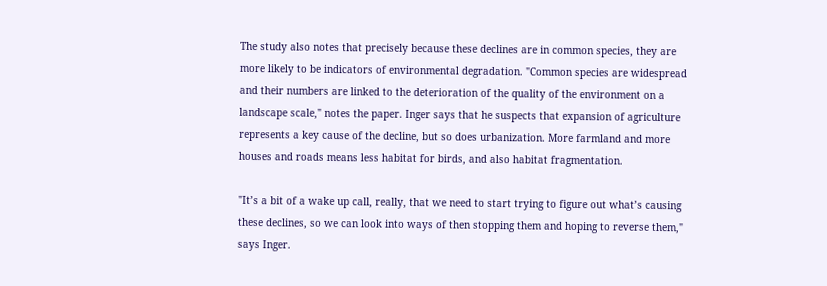The study also notes that precisely because these declines are in common species, they are more likely to be indicators of environmental degradation. "Common species are widespread and their numbers are linked to the deterioration of the quality of the environment on a landscape scale," notes the paper. Inger says that he suspects that expansion of agriculture represents a key cause of the decline, but so does urbanization. More farmland and more houses and roads means less habitat for birds, and also habitat fragmentation.

"It’s a bit of a wake up call, really, that we need to start trying to figure out what’s causing these declines, so we can look into ways of then stopping them and hoping to reverse them," says Inger.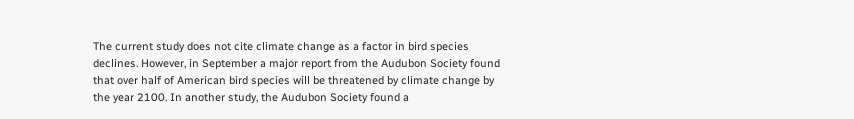The current study does not cite climate change as a factor in bird species declines. However, in September a major report from the Audubon Society found that over half of American bird species will be threatened by climate change by the year 2100. In another study, the Audubon Society found a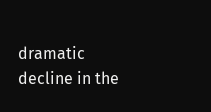dramatic decline in the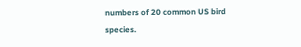numbers of 20 common US bird species.